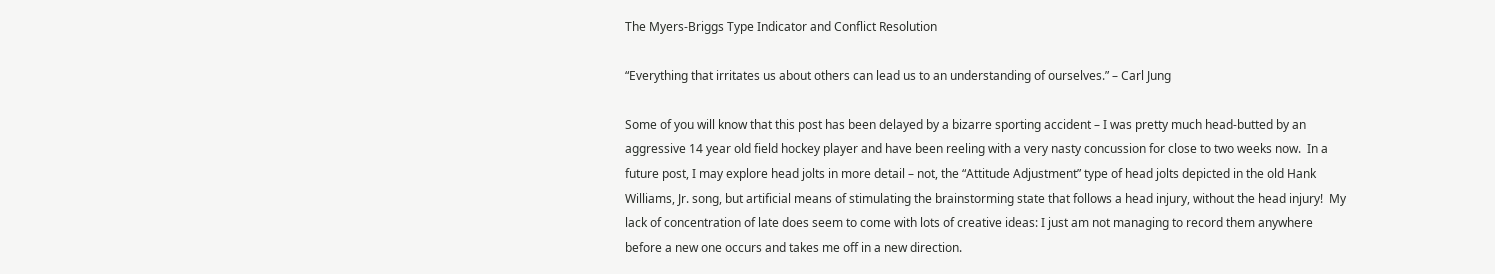The Myers-Briggs Type Indicator and Conflict Resolution

“Everything that irritates us about others can lead us to an understanding of ourselves.” – Carl Jung

Some of you will know that this post has been delayed by a bizarre sporting accident – I was pretty much head-butted by an aggressive 14 year old field hockey player and have been reeling with a very nasty concussion for close to two weeks now.  In a future post, I may explore head jolts in more detail – not, the “Attitude Adjustment” type of head jolts depicted in the old Hank Williams, Jr. song, but artificial means of stimulating the brainstorming state that follows a head injury, without the head injury!  My lack of concentration of late does seem to come with lots of creative ideas: I just am not managing to record them anywhere before a new one occurs and takes me off in a new direction.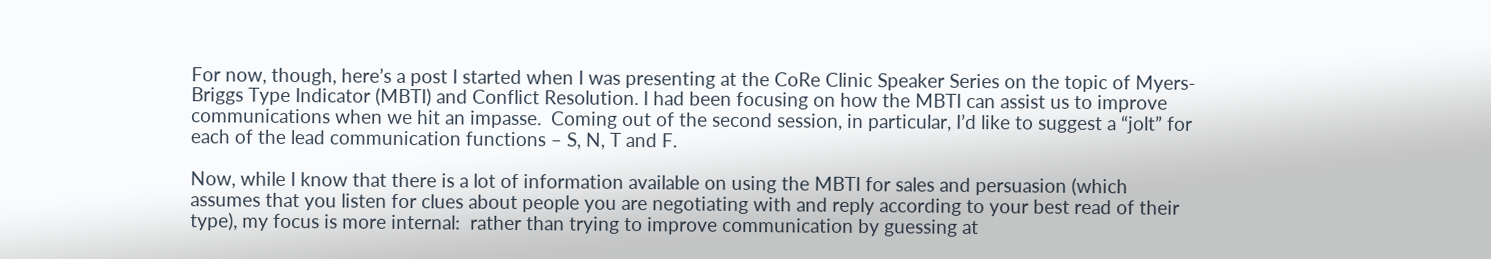For now, though, here’s a post I started when I was presenting at the CoRe Clinic Speaker Series on the topic of Myers-Briggs Type Indicator (MBTI) and Conflict Resolution. I had been focusing on how the MBTI can assist us to improve communications when we hit an impasse.  Coming out of the second session, in particular, I’d like to suggest a “jolt” for each of the lead communication functions – S, N, T and F.

Now, while I know that there is a lot of information available on using the MBTI for sales and persuasion (which assumes that you listen for clues about people you are negotiating with and reply according to your best read of their type), my focus is more internal:  rather than trying to improve communication by guessing at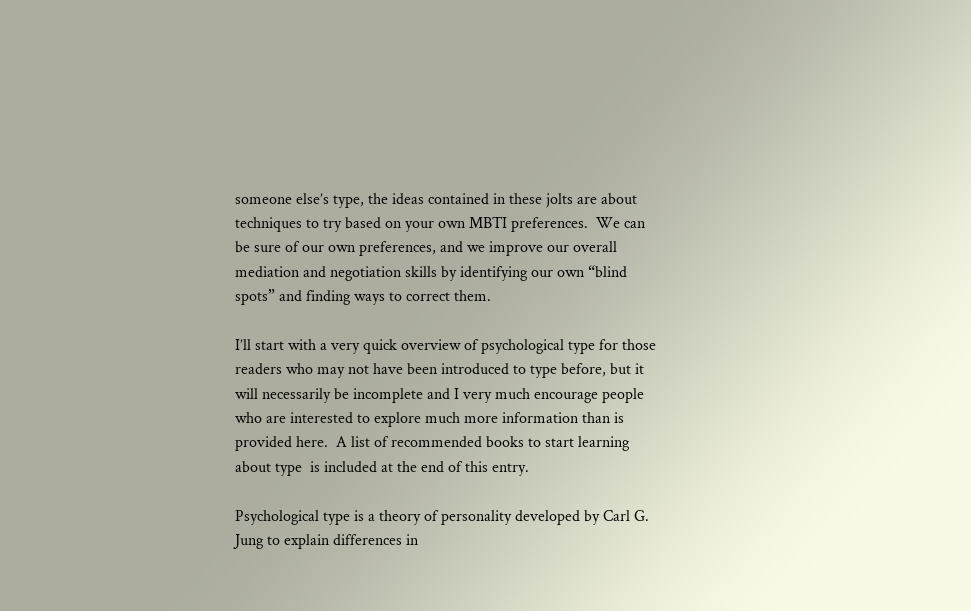someone else’s type, the ideas contained in these jolts are about techniques to try based on your own MBTI preferences.  We can be sure of our own preferences, and we improve our overall mediation and negotiation skills by identifying our own “blind spots” and finding ways to correct them.

I’ll start with a very quick overview of psychological type for those readers who may not have been introduced to type before, but it will necessarily be incomplete and I very much encourage people who are interested to explore much more information than is provided here.  A list of recommended books to start learning about type  is included at the end of this entry.

Psychological type is a theory of personality developed by Carl G. Jung to explain differences in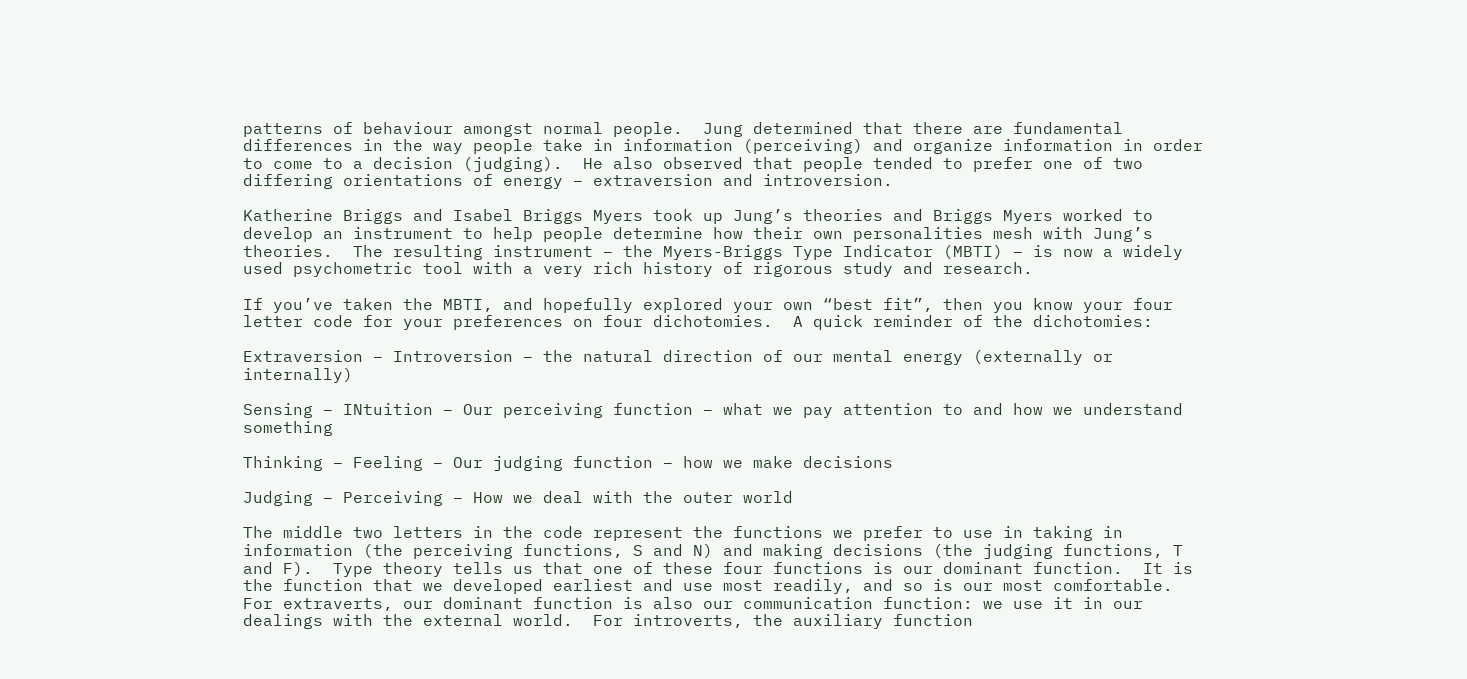patterns of behaviour amongst normal people.  Jung determined that there are fundamental differences in the way people take in information (perceiving) and organize information in order to come to a decision (judging).  He also observed that people tended to prefer one of two differing orientations of energy – extraversion and introversion.

Katherine Briggs and Isabel Briggs Myers took up Jung’s theories and Briggs Myers worked to develop an instrument to help people determine how their own personalities mesh with Jung’s theories.  The resulting instrument – the Myers-Briggs Type Indicator (MBTI) – is now a widely used psychometric tool with a very rich history of rigorous study and research.

If you’ve taken the MBTI, and hopefully explored your own “best fit”, then you know your four letter code for your preferences on four dichotomies.  A quick reminder of the dichotomies:

Extraversion – Introversion – the natural direction of our mental energy (externally or internally)

Sensing – INtuition – Our perceiving function – what we pay attention to and how we understand something

Thinking – Feeling – Our judging function – how we make decisions

Judging – Perceiving – How we deal with the outer world

The middle two letters in the code represent the functions we prefer to use in taking in information (the perceiving functions, S and N) and making decisions (the judging functions, T and F).  Type theory tells us that one of these four functions is our dominant function.  It is the function that we developed earliest and use most readily, and so is our most comfortable.  For extraverts, our dominant function is also our communication function: we use it in our dealings with the external world.  For introverts, the auxiliary function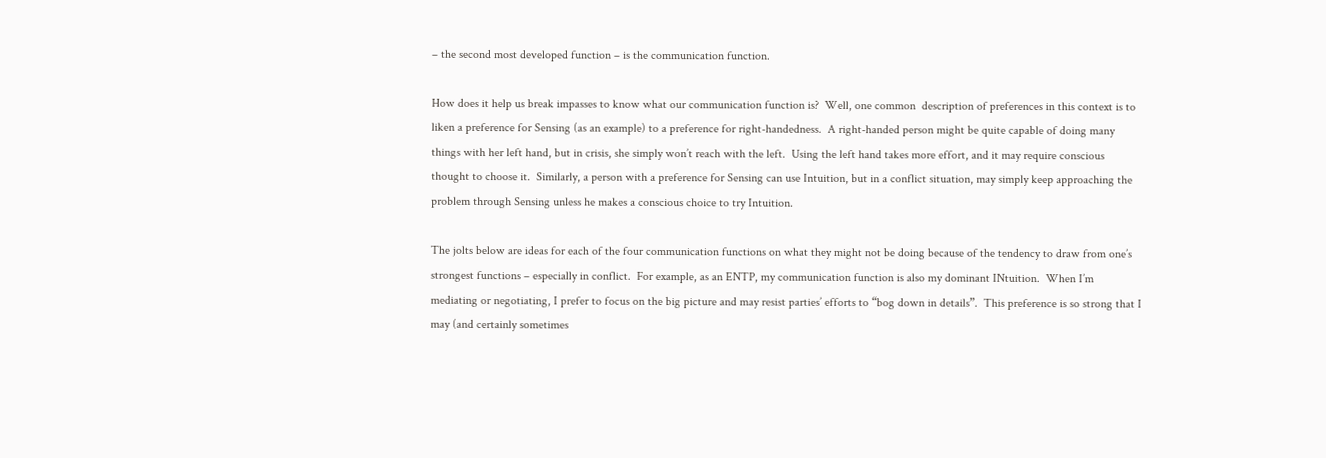– the second most developed function – is the communication function.

How does it help us break impasses to know what our communication function is?  Well, one common  description of preferences in this context is to liken a preference for Sensing (as an example) to a preference for right-handedness.  A right-handed person might be quite capable of doing many things with her left hand, but in crisis, she simply won’t reach with the left.  Using the left hand takes more effort, and it may require conscious thought to choose it.  Similarly, a person with a preference for Sensing can use Intuition, but in a conflict situation, may simply keep approaching the problem through Sensing unless he makes a conscious choice to try Intuition.

The jolts below are ideas for each of the four communication functions on what they might not be doing because of the tendency to draw from one’s strongest functions – especially in conflict.  For example, as an ENTP, my communication function is also my dominant INtuition.  When I’m mediating or negotiating, I prefer to focus on the big picture and may resist parties’ efforts to “bog down in details”.  This preference is so strong that I may (and certainly sometimes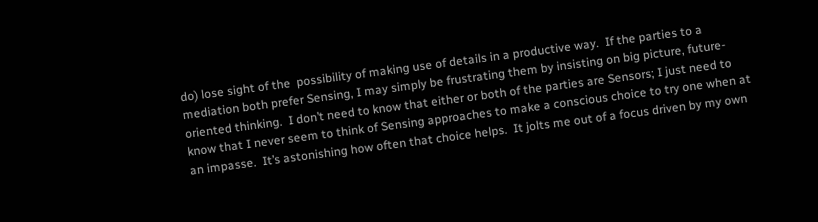do) lose sight of the  possibility of making use of details in a productive way.  If the parties to a mediation both prefer Sensing, I may simply be frustrating them by insisting on big picture, future-oriented thinking.  I don’t need to know that either or both of the parties are Sensors; I just need to know that I never seem to think of Sensing approaches to make a conscious choice to try one when at an impasse.  It’s astonishing how often that choice helps.  It jolts me out of a focus driven by my own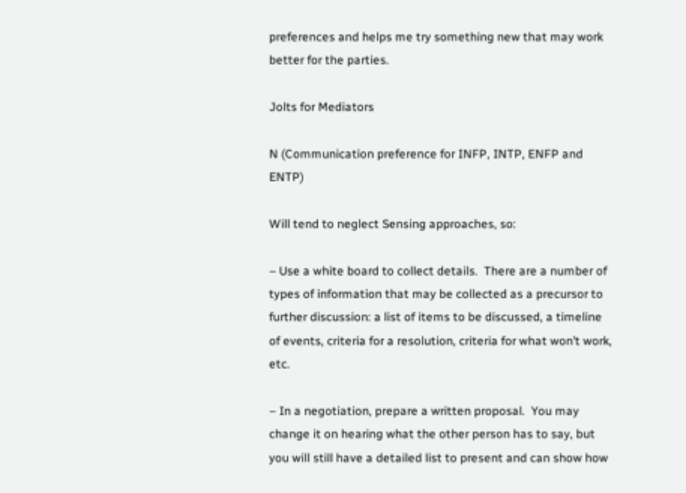preferences and helps me try something new that may work better for the parties.

Jolts for Mediators

N (Communication preference for INFP, INTP, ENFP and ENTP)

Will tend to neglect Sensing approaches, so:

– Use a white board to collect details.  There are a number of types of information that may be collected as a precursor to further discussion: a list of items to be discussed, a timeline of events, criteria for a resolution, criteria for what won’t work, etc.

– In a negotiation, prepare a written proposal.  You may change it on hearing what the other person has to say, but you will still have a detailed list to present and can show how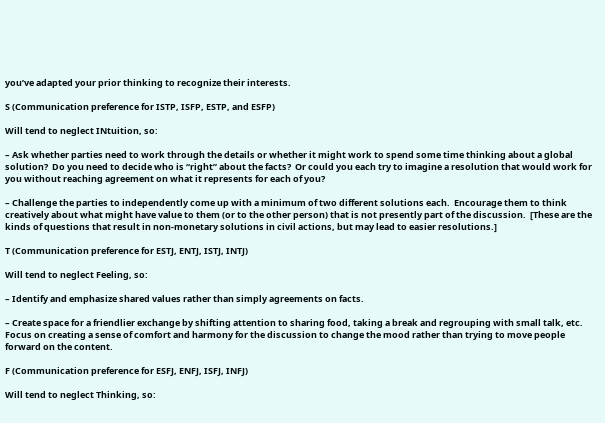you’ve adapted your prior thinking to recognize their interests.

S (Communication preference for ISTP, ISFP, ESTP, and ESFP)

Will tend to neglect INtuition, so:

– Ask whether parties need to work through the details or whether it might work to spend some time thinking about a global solution?  Do you need to decide who is “right” about the facts?  Or could you each try to imagine a resolution that would work for you without reaching agreement on what it represents for each of you?

– Challenge the parties to independently come up with a minimum of two different solutions each.  Encourage them to think creatively about what might have value to them (or to the other person) that is not presently part of the discussion.  [These are the kinds of questions that result in non-monetary solutions in civil actions, but may lead to easier resolutions.]

T (Communication preference for ESTJ, ENTJ, ISTJ, INTJ)

Will tend to neglect Feeling, so:

– Identify and emphasize shared values rather than simply agreements on facts.

– Create space for a friendlier exchange by shifting attention to sharing food, taking a break and regrouping with small talk, etc.  Focus on creating a sense of comfort and harmony for the discussion to change the mood rather than trying to move people forward on the content.

F (Communication preference for ESFJ, ENFJ, ISFJ, INFJ)

Will tend to neglect Thinking, so: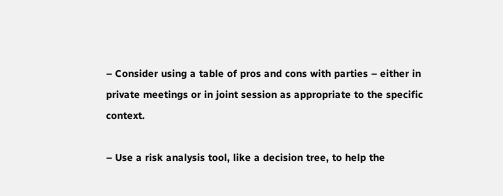– Consider using a table of pros and cons with parties – either in private meetings or in joint session as appropriate to the specific context.

– Use a risk analysis tool, like a decision tree, to help the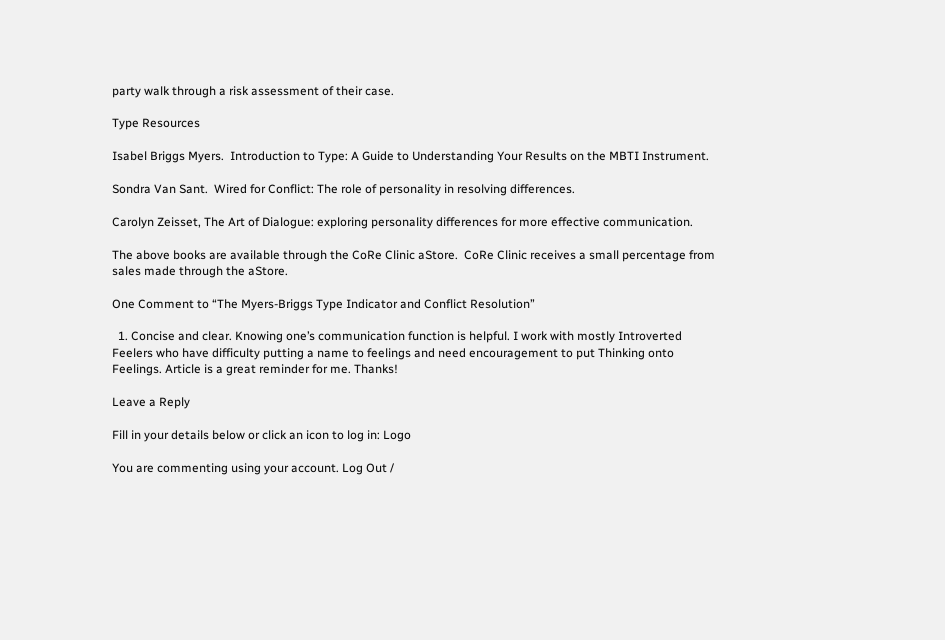party walk through a risk assessment of their case.

Type Resources

Isabel Briggs Myers.  Introduction to Type: A Guide to Understanding Your Results on the MBTI Instrument.

Sondra Van Sant.  Wired for Conflict: The role of personality in resolving differences.

Carolyn Zeisset, The Art of Dialogue: exploring personality differences for more effective communication.

The above books are available through the CoRe Clinic aStore.  CoRe Clinic receives a small percentage from sales made through the aStore.

One Comment to “The Myers-Briggs Type Indicator and Conflict Resolution”

  1. Concise and clear. Knowing one’s communication function is helpful. I work with mostly Introverted Feelers who have difficulty putting a name to feelings and need encouragement to put Thinking onto Feelings. Article is a great reminder for me. Thanks!

Leave a Reply

Fill in your details below or click an icon to log in: Logo

You are commenting using your account. Log Out /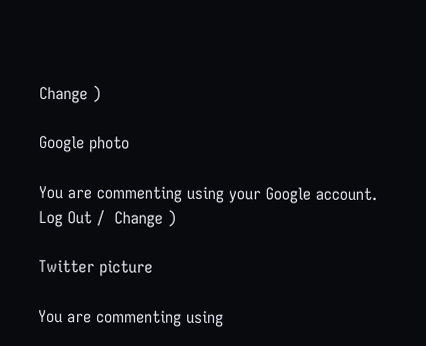Change )

Google photo

You are commenting using your Google account. Log Out /  Change )

Twitter picture

You are commenting using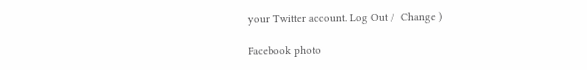your Twitter account. Log Out /  Change )

Facebook photo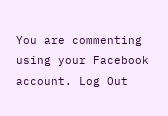You are commenting using your Facebook account. Log Out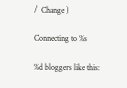/  Change )

Connecting to %s

%d bloggers like this: